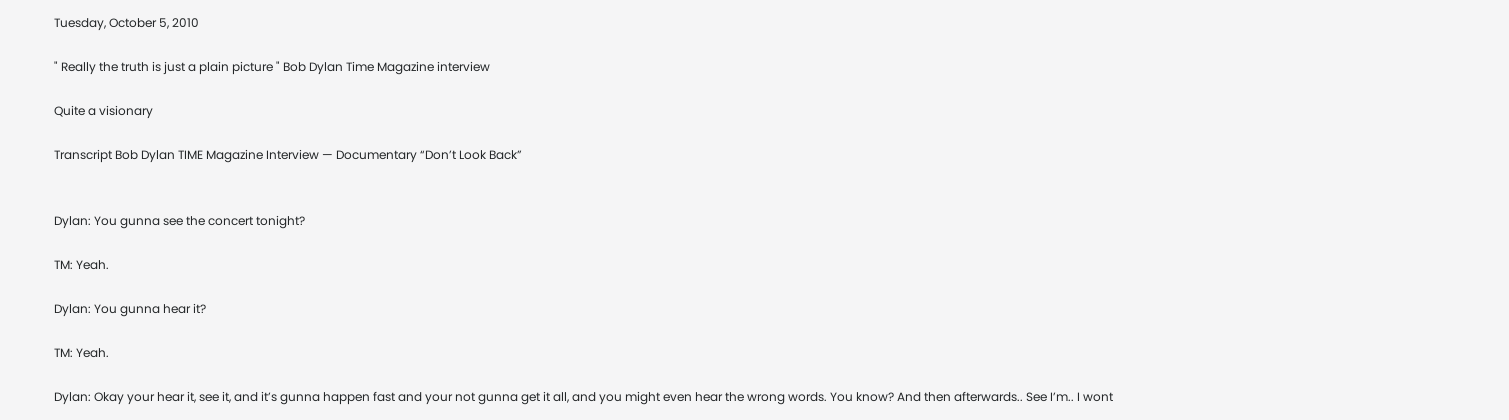Tuesday, October 5, 2010

" Really the truth is just a plain picture " Bob Dylan Time Magazine interview

Quite a visionary

Transcript Bob Dylan TIME Magazine Interview — Documentary “Don’t Look Back”


Dylan: You gunna see the concert tonight?

TM: Yeah.

Dylan: You gunna hear it?

TM: Yeah.

Dylan: Okay your hear it, see it, and it’s gunna happen fast and your not gunna get it all, and you might even hear the wrong words. You know? And then afterwards.. See I’m.. I wont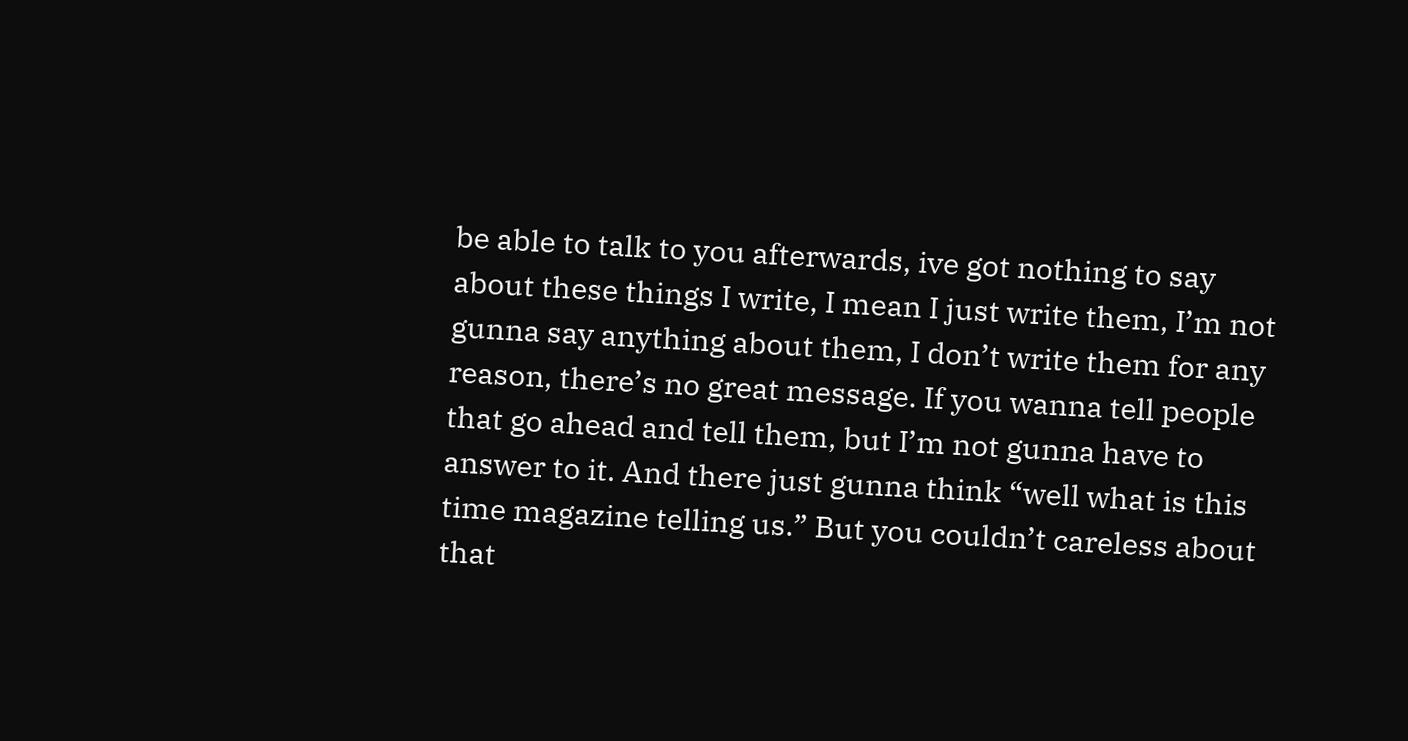be able to talk to you afterwards, ive got nothing to say about these things I write, I mean I just write them, I’m not gunna say anything about them, I don’t write them for any reason, there’s no great message. If you wanna tell people that go ahead and tell them, but I’m not gunna have to answer to it. And there just gunna think “well what is this time magazine telling us.” But you couldn’t careless about that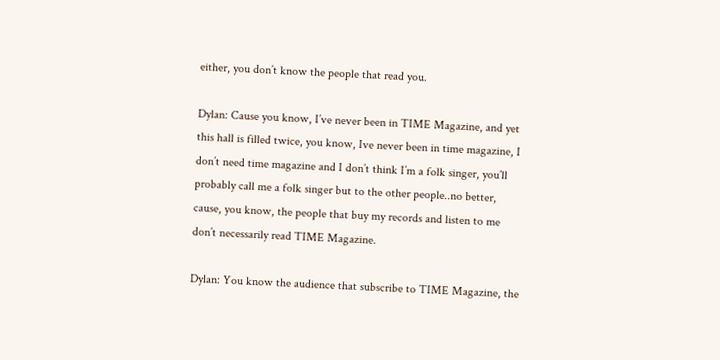either, you don’t know the people that read you.

Dylan: Cause you know, I’ve never been in TIME Magazine, and yet this hall is filled twice, you know, Ive never been in time magazine, I don’t need time magazine and I don’t think I’m a folk singer, you’ll probably call me a folk singer but to the other people..no better, cause, you know, the people that buy my records and listen to me don’t necessarily read TIME Magazine.

Dylan: You know the audience that subscribe to TIME Magazine, the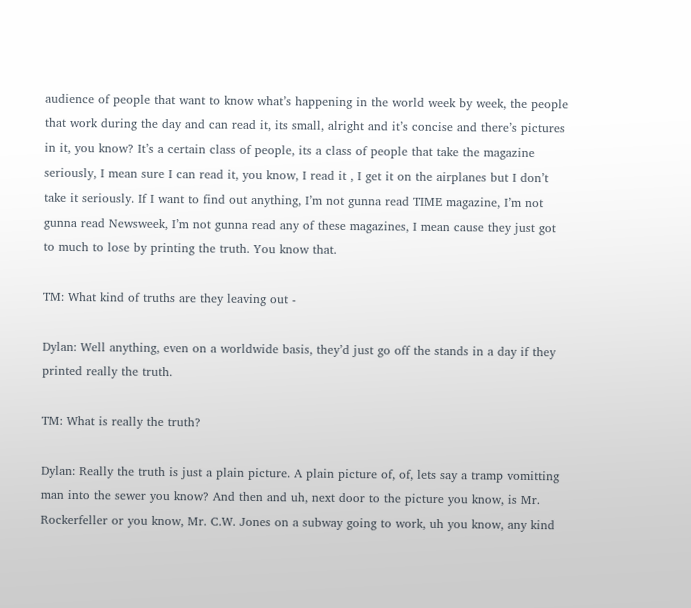audience of people that want to know what’s happening in the world week by week, the people that work during the day and can read it, its small, alright and it’s concise and there’s pictures in it, you know? It’s a certain class of people, its a class of people that take the magazine seriously, I mean sure I can read it, you know, I read it , I get it on the airplanes but I don’t take it seriously. If I want to find out anything, I’m not gunna read TIME magazine, I’m not gunna read Newsweek, I’m not gunna read any of these magazines, I mean cause they just got to much to lose by printing the truth. You know that.

TM: What kind of truths are they leaving out -

Dylan: Well anything, even on a worldwide basis, they’d just go off the stands in a day if they printed really the truth.

TM: What is really the truth?

Dylan: Really the truth is just a plain picture. A plain picture of, of, lets say a tramp vomitting man into the sewer you know? And then and uh, next door to the picture you know, is Mr. Rockerfeller or you know, Mr. C.W. Jones on a subway going to work, uh you know, any kind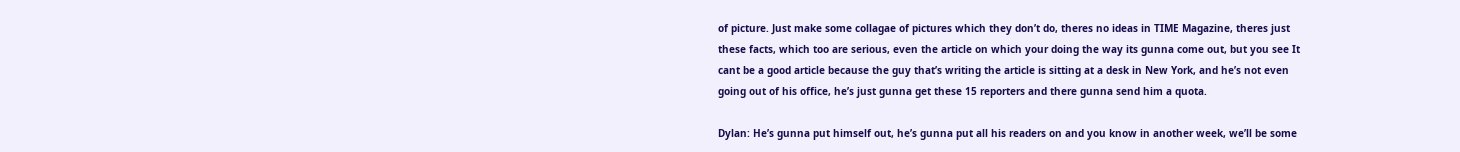of picture. Just make some collagae of pictures which they don’t do, theres no ideas in TIME Magazine, theres just these facts, which too are serious, even the article on which your doing the way its gunna come out, but you see It cant be a good article because the guy that’s writing the article is sitting at a desk in New York, and he’s not even going out of his office, he’s just gunna get these 15 reporters and there gunna send him a quota.

Dylan: He’s gunna put himself out, he’s gunna put all his readers on and you know in another week, we’ll be some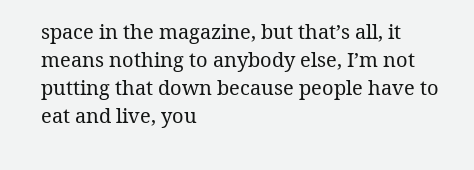space in the magazine, but that’s all, it means nothing to anybody else, I’m not putting that down because people have to eat and live, you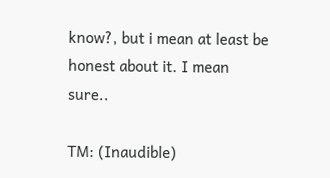know?, but i mean at least be honest about it. I mean sure..

TM: (Inaudible)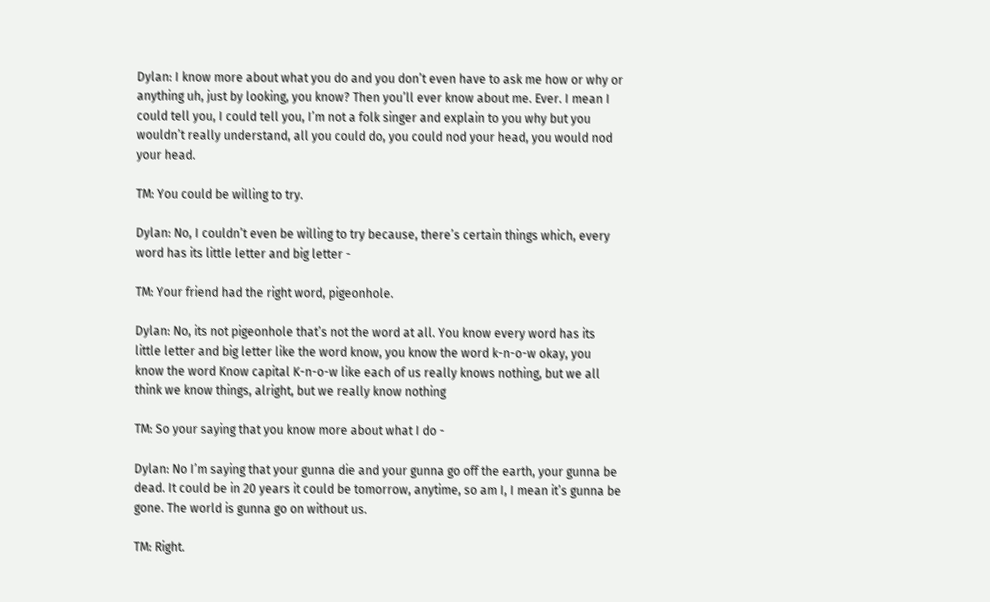Dylan: I know more about what you do and you don’t even have to ask me how or why or anything uh, just by looking, you know? Then you’ll ever know about me. Ever. I mean I could tell you, I could tell you, I’m not a folk singer and explain to you why but you wouldn’t really understand, all you could do, you could nod your head, you would nod your head.

TM: You could be willing to try.

Dylan: No, I couldn’t even be willing to try because, there’s certain things which, every word has its little letter and big letter -

TM: Your friend had the right word, pigeonhole.

Dylan: No, its not pigeonhole that’s not the word at all. You know every word has its little letter and big letter like the word know, you know the word k-n-o-w okay, you know the word Know capital K-n-o-w like each of us really knows nothing, but we all think we know things, alright, but we really know nothing

TM: So your saying that you know more about what I do -

Dylan: No I’m saying that your gunna die and your gunna go off the earth, your gunna be dead. It could be in 20 years it could be tomorrow, anytime, so am I, I mean it’s gunna be gone. The world is gunna go on without us.

TM: Right.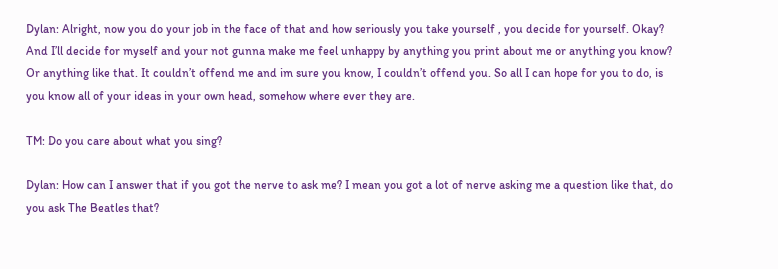Dylan: Alright, now you do your job in the face of that and how seriously you take yourself , you decide for yourself. Okay? And I’ll decide for myself and your not gunna make me feel unhappy by anything you print about me or anything you know? Or anything like that. It couldn’t offend me and im sure you know, I couldn’t offend you. So all I can hope for you to do, is you know all of your ideas in your own head, somehow where ever they are.

TM: Do you care about what you sing?

Dylan: How can I answer that if you got the nerve to ask me? I mean you got a lot of nerve asking me a question like that, do you ask The Beatles that?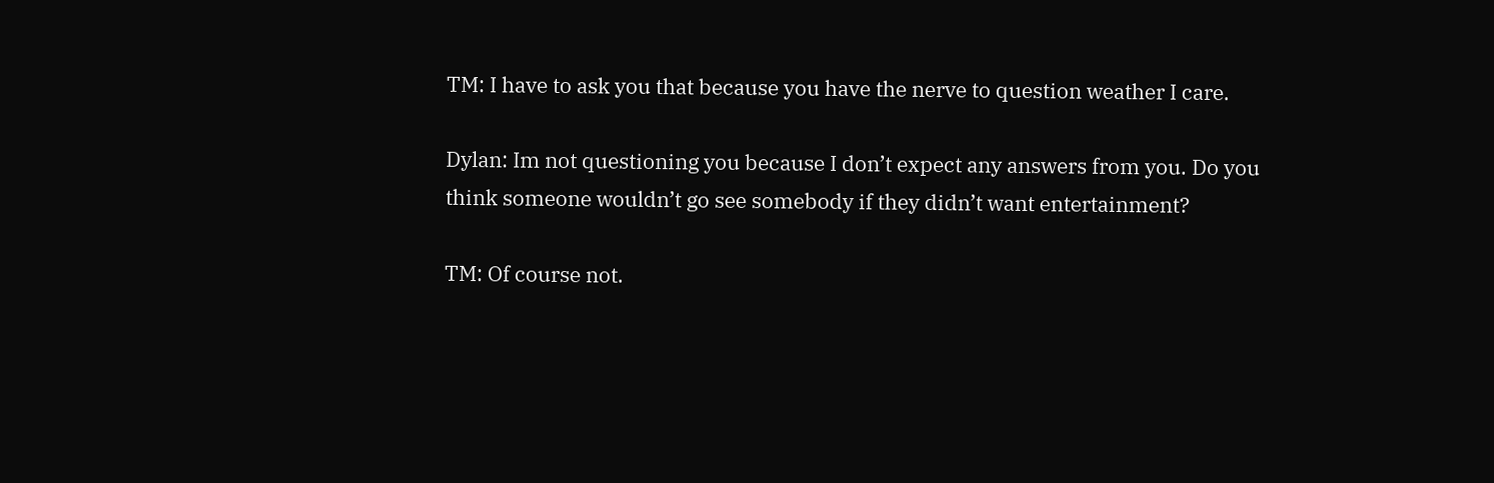TM: I have to ask you that because you have the nerve to question weather I care.

Dylan: Im not questioning you because I don’t expect any answers from you. Do you think someone wouldn’t go see somebody if they didn’t want entertainment?

TM: Of course not.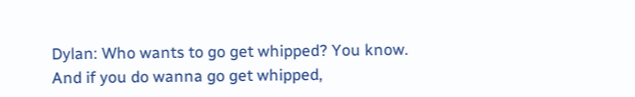Dylan: Who wants to go get whipped? You know. And if you do wanna go get whipped,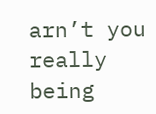arn’t you really being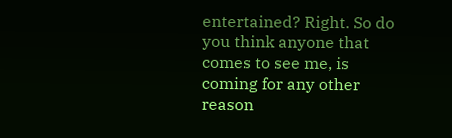entertained? Right. So do you think anyone that comes to see me, is coming for any other reason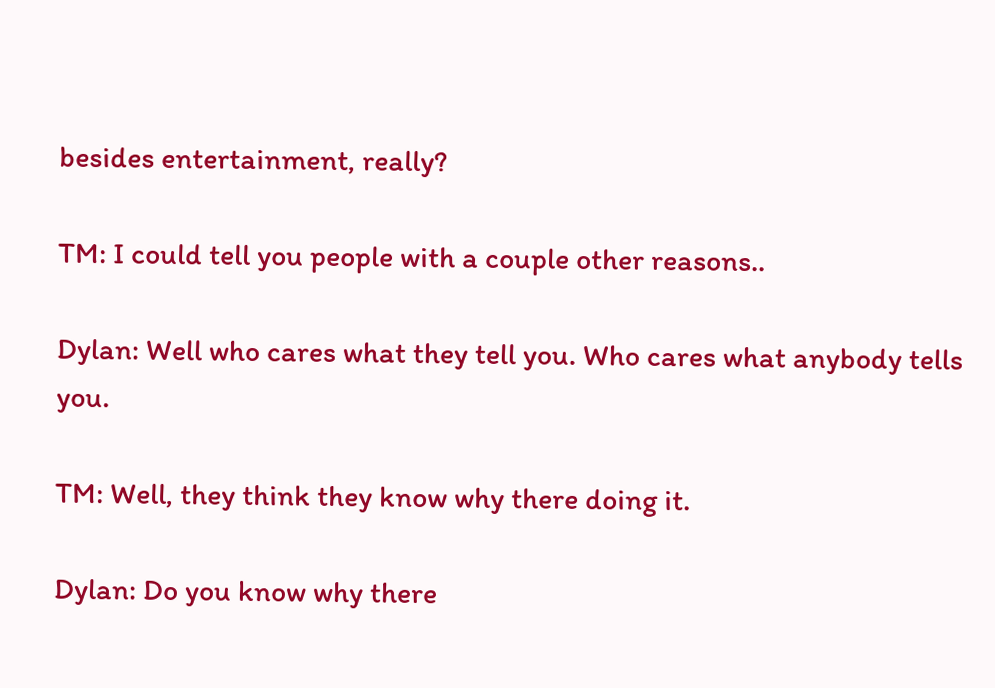besides entertainment, really?

TM: I could tell you people with a couple other reasons..

Dylan: Well who cares what they tell you. Who cares what anybody tells you.

TM: Well, they think they know why there doing it.

Dylan: Do you know why there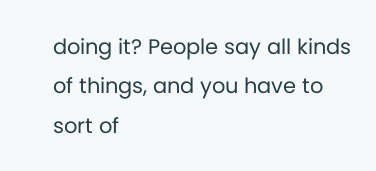doing it? People say all kinds of things, and you have to sort of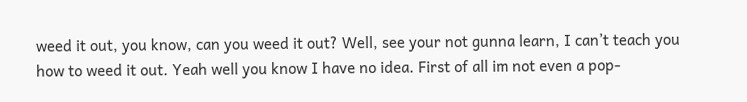weed it out, you know, can you weed it out? Well, see your not gunna learn, I can’t teach you how to weed it out. Yeah well you know I have no idea. First of all im not even a pop-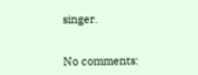singer.


No comments: